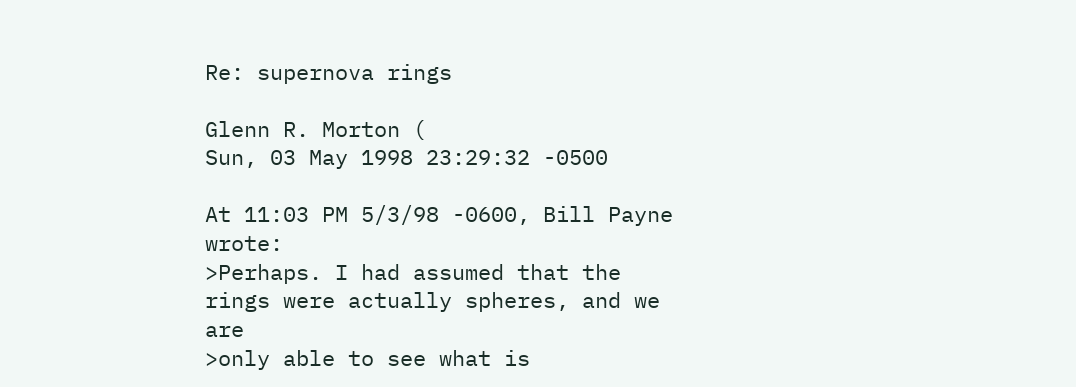Re: supernova rings

Glenn R. Morton (
Sun, 03 May 1998 23:29:32 -0500

At 11:03 PM 5/3/98 -0600, Bill Payne wrote:
>Perhaps. I had assumed that the rings were actually spheres, and we are
>only able to see what is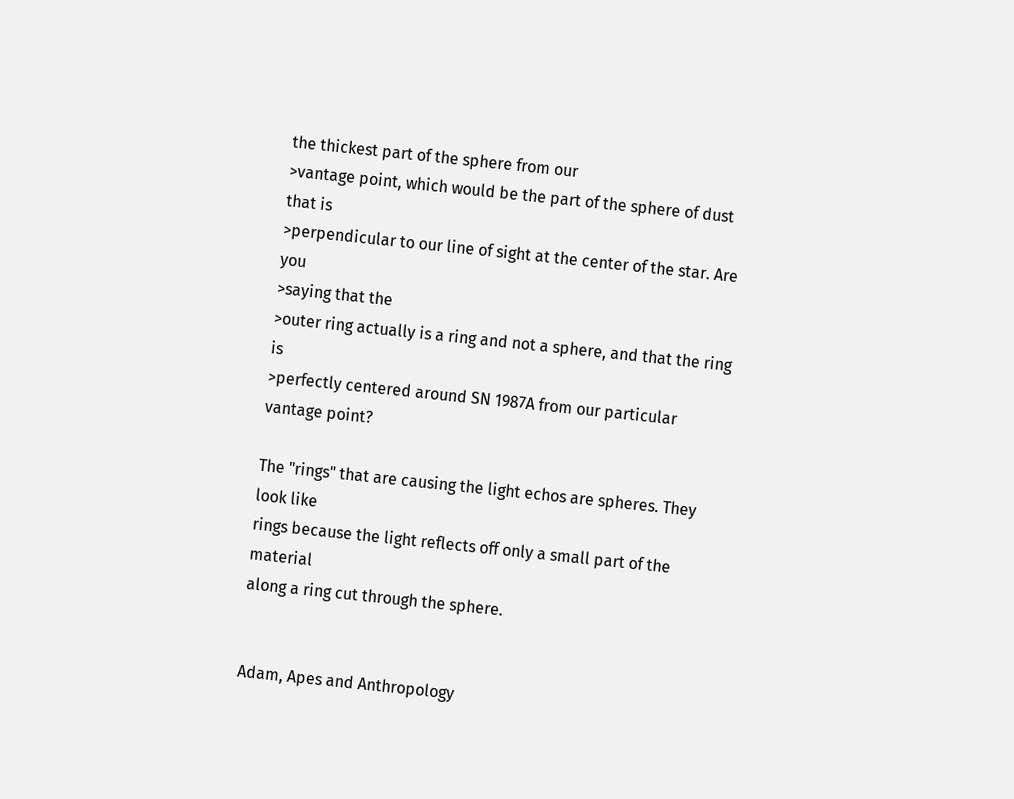the thickest part of the sphere from our
>vantage point, which would be the part of the sphere of dust that is
>perpendicular to our line of sight at the center of the star. Are you
>saying that the
>outer ring actually is a ring and not a sphere, and that the ring is
>perfectly centered around SN 1987A from our particular vantage point?

The "rings" that are causing the light echos are spheres. They look like
rings because the light reflects off only a small part of the material
along a ring cut through the sphere.


Adam, Apes and Anthropology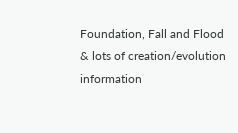Foundation, Fall and Flood
& lots of creation/evolution information